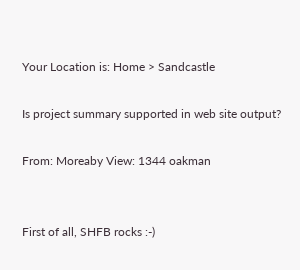Your Location is: Home > Sandcastle

Is project summary supported in web site output?

From: Moreaby View: 1344 oakman


First of all, SHFB rocks :-)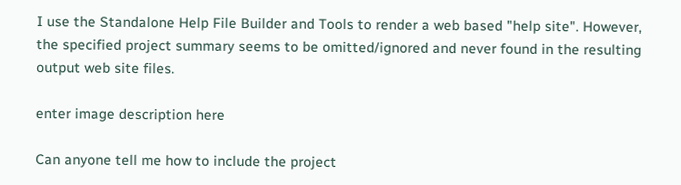I use the Standalone Help File Builder and Tools to render a web based "help site". However, the specified project summary seems to be omitted/ignored and never found in the resulting output web site files.

enter image description here

Can anyone tell me how to include the project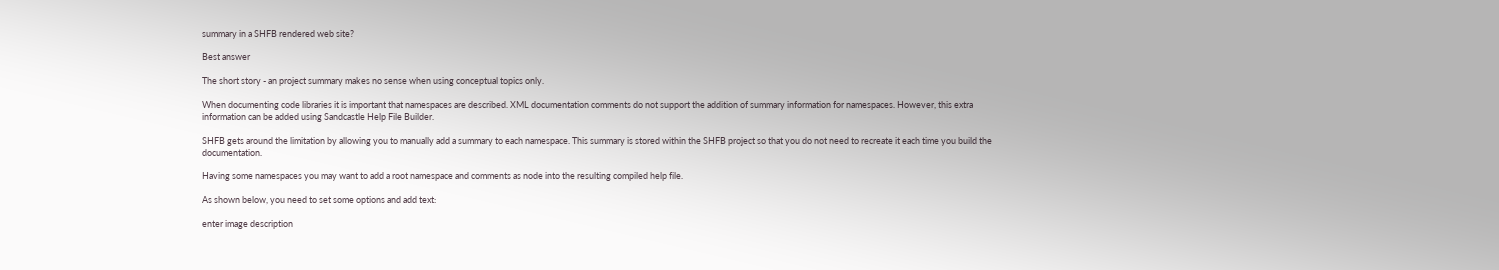summary in a SHFB rendered web site?

Best answer

The short story - an project summary makes no sense when using conceptual topics only.

When documenting code libraries it is important that namespaces are described. XML documentation comments do not support the addition of summary information for namespaces. However, this extra information can be added using Sandcastle Help File Builder.

SHFB gets around the limitation by allowing you to manually add a summary to each namespace. This summary is stored within the SHFB project so that you do not need to recreate it each time you build the documentation.

Having some namespaces you may want to add a root namespace and comments as node into the resulting compiled help file.

As shown below, you need to set some options and add text:

enter image description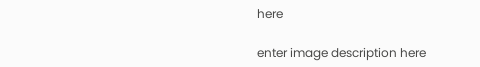here

enter image description here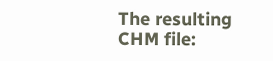The resulting CHM file: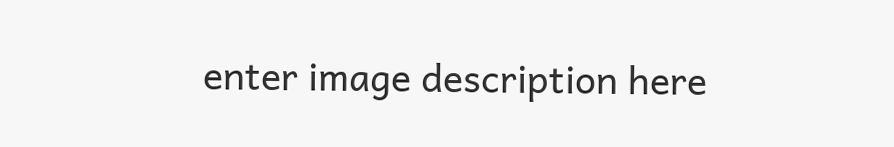enter image description here